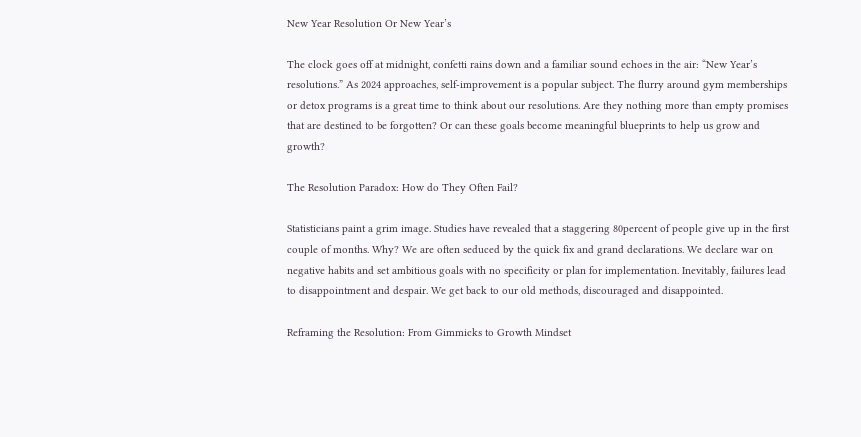New Year Resolution Or New Year’s

The clock goes off at midnight, confetti rains down and a familiar sound echoes in the air: “New Year’s resolutions.” As 2024 approaches, self-improvement is a popular subject. The flurry around gym memberships or detox programs is a great time to think about our resolutions. Are they nothing more than empty promises that are destined to be forgotten? Or can these goals become meaningful blueprints to help us grow and growth?

The Resolution Paradox: How do They Often Fail?

Statisticians paint a grim image. Studies have revealed that a staggering 80percent of people give up in the first couple of months. Why? We are often seduced by the quick fix and grand declarations. We declare war on negative habits and set ambitious goals with no specificity or plan for implementation. Inevitably, failures lead to disappointment and despair. We get back to our old methods, discouraged and disappointed.

Reframing the Resolution: From Gimmicks to Growth Mindset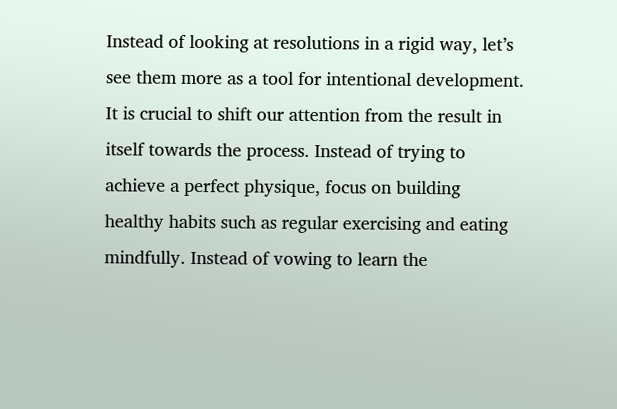Instead of looking at resolutions in a rigid way, let’s see them more as a tool for intentional development. It is crucial to shift our attention from the result in itself towards the process. Instead of trying to achieve a perfect physique, focus on building healthy habits such as regular exercising and eating mindfully. Instead of vowing to learn the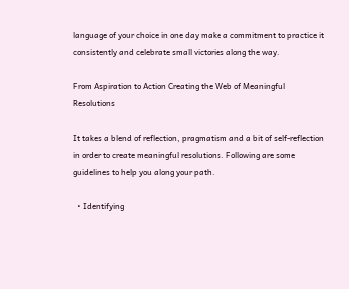language of your choice in one day make a commitment to practice it consistently and celebrate small victories along the way.

From Aspiration to Action Creating the Web of Meaningful Resolutions

It takes a blend of reflection, pragmatism and a bit of self-reflection in order to create meaningful resolutions. Following are some guidelines to help you along your path.

  • Identifying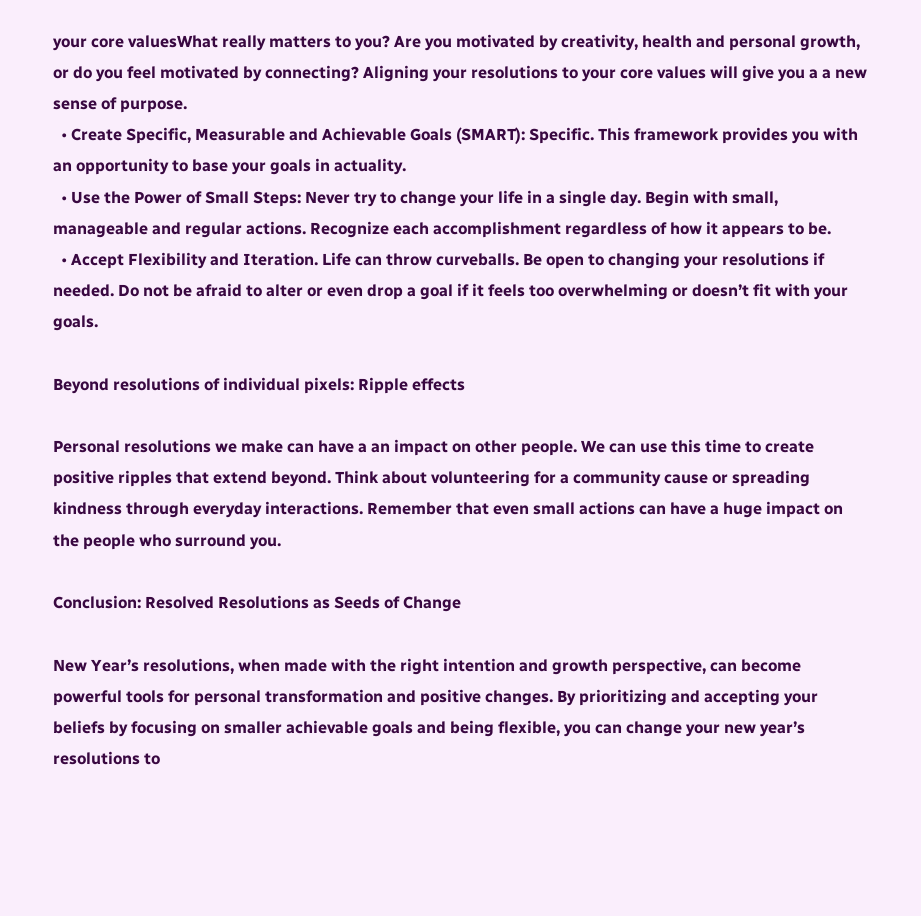your core valuesWhat really matters to you? Are you motivated by creativity, health and personal growth, or do you feel motivated by connecting? Aligning your resolutions to your core values will give you a a new sense of purpose.
  • Create Specific, Measurable and Achievable Goals (SMART): Specific. This framework provides you with an opportunity to base your goals in actuality.
  • Use the Power of Small Steps: Never try to change your life in a single day. Begin with small, manageable and regular actions. Recognize each accomplishment regardless of how it appears to be.
  • Accept Flexibility and Iteration. Life can throw curveballs. Be open to changing your resolutions if needed. Do not be afraid to alter or even drop a goal if it feels too overwhelming or doesn’t fit with your goals.

Beyond resolutions of individual pixels: Ripple effects

Personal resolutions we make can have a an impact on other people. We can use this time to create positive ripples that extend beyond. Think about volunteering for a community cause or spreading kindness through everyday interactions. Remember that even small actions can have a huge impact on the people who surround you.

Conclusion: Resolved Resolutions as Seeds of Change

New Year’s resolutions, when made with the right intention and growth perspective, can become powerful tools for personal transformation and positive changes. By prioritizing and accepting your beliefs by focusing on smaller achievable goals and being flexible, you can change your new year’s resolutions to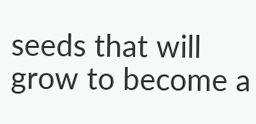seeds that will grow to become a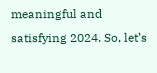meaningful and satisfying 2024. So, let’s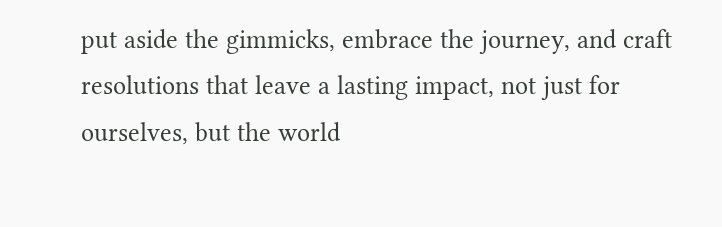put aside the gimmicks, embrace the journey, and craft resolutions that leave a lasting impact, not just for ourselves, but the world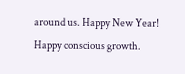around us. Happy New Year! Happy conscious growth.